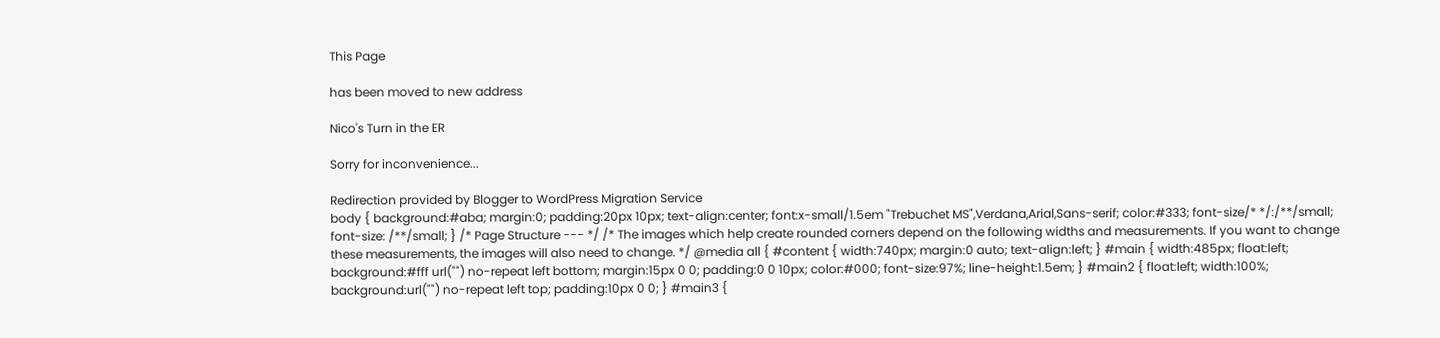This Page

has been moved to new address

Nico's Turn in the ER

Sorry for inconvenience...

Redirection provided by Blogger to WordPress Migration Service
body { background:#aba; margin:0; padding:20px 10px; text-align:center; font:x-small/1.5em "Trebuchet MS",Verdana,Arial,Sans-serif; color:#333; font-size/* */:/**/small; font-size: /**/small; } /* Page Structure --- */ /* The images which help create rounded corners depend on the following widths and measurements. If you want to change these measurements, the images will also need to change. */ @media all { #content { width:740px; margin:0 auto; text-align:left; } #main { width:485px; float:left; background:#fff url("") no-repeat left bottom; margin:15px 0 0; padding:0 0 10px; color:#000; font-size:97%; line-height:1.5em; } #main2 { float:left; width:100%; background:url("") no-repeat left top; padding:10px 0 0; } #main3 {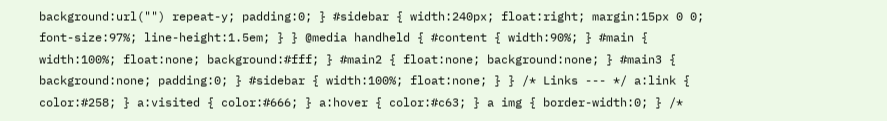background:url("") repeat-y; padding:0; } #sidebar { width:240px; float:right; margin:15px 0 0; font-size:97%; line-height:1.5em; } } @media handheld { #content { width:90%; } #main { width:100%; float:none; background:#fff; } #main2 { float:none; background:none; } #main3 { background:none; padding:0; } #sidebar { width:100%; float:none; } } /* Links --- */ a:link { color:#258; } a:visited { color:#666; } a:hover { color:#c63; } a img { border-width:0; } /*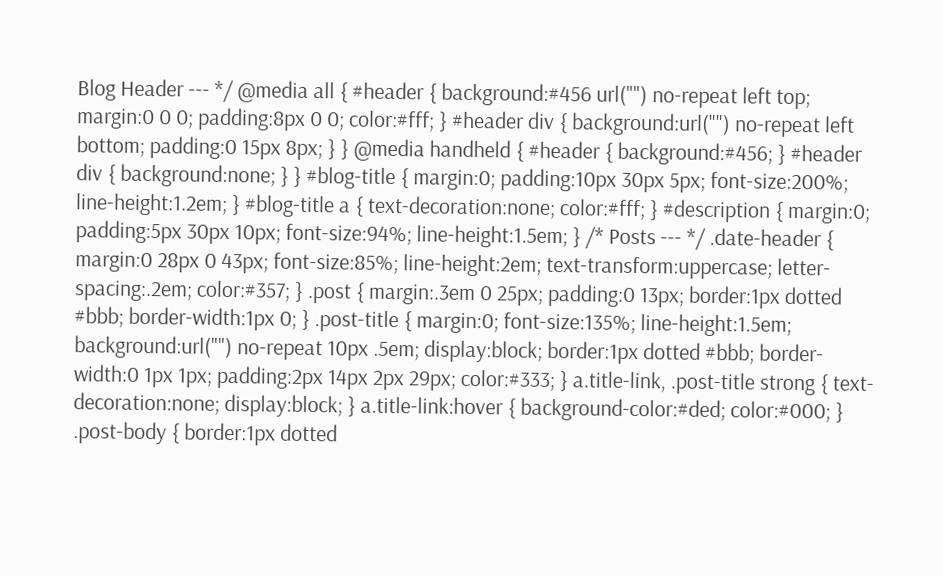Blog Header --- */ @media all { #header { background:#456 url("") no-repeat left top; margin:0 0 0; padding:8px 0 0; color:#fff; } #header div { background:url("") no-repeat left bottom; padding:0 15px 8px; } } @media handheld { #header { background:#456; } #header div { background:none; } } #blog-title { margin:0; padding:10px 30px 5px; font-size:200%; line-height:1.2em; } #blog-title a { text-decoration:none; color:#fff; } #description { margin:0; padding:5px 30px 10px; font-size:94%; line-height:1.5em; } /* Posts --- */ .date-header { margin:0 28px 0 43px; font-size:85%; line-height:2em; text-transform:uppercase; letter-spacing:.2em; color:#357; } .post { margin:.3em 0 25px; padding:0 13px; border:1px dotted #bbb; border-width:1px 0; } .post-title { margin:0; font-size:135%; line-height:1.5em; background:url("") no-repeat 10px .5em; display:block; border:1px dotted #bbb; border-width:0 1px 1px; padding:2px 14px 2px 29px; color:#333; } a.title-link, .post-title strong { text-decoration:none; display:block; } a.title-link:hover { background-color:#ded; color:#000; } .post-body { border:1px dotted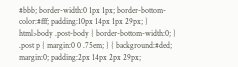#bbb; border-width:0 1px 1px; border-bottom-color:#fff; padding:10px 14px 1px 29px; } html>body .post-body { border-bottom-width:0; } .post p { margin:0 0 .75em; } { background:#ded; margin:0; padding:2px 14px 2px 29px;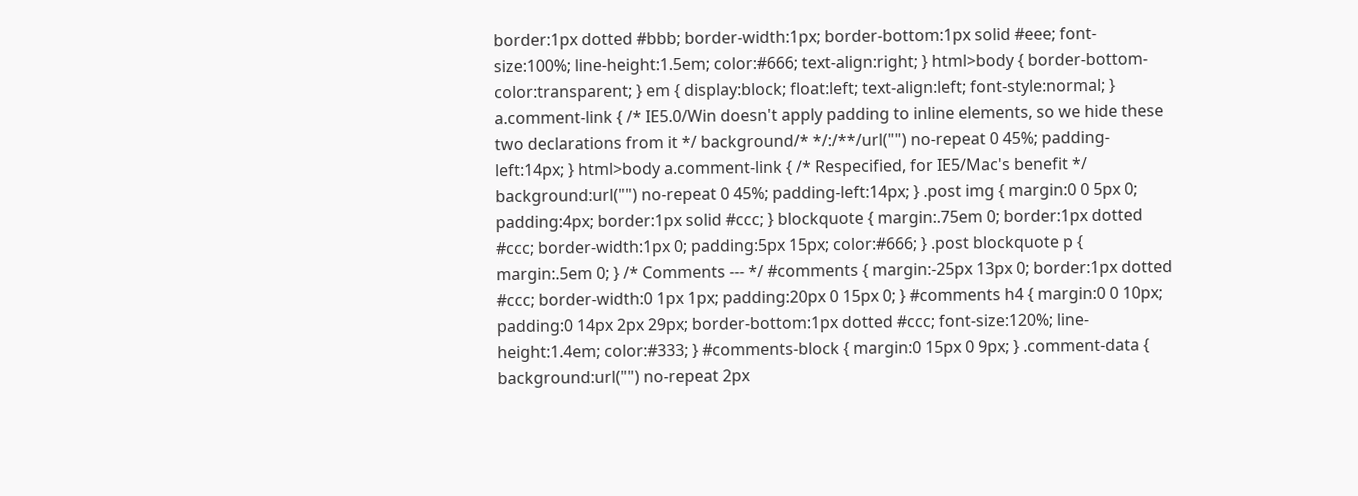border:1px dotted #bbb; border-width:1px; border-bottom:1px solid #eee; font-size:100%; line-height:1.5em; color:#666; text-align:right; } html>body { border-bottom-color:transparent; } em { display:block; float:left; text-align:left; font-style:normal; } a.comment-link { /* IE5.0/Win doesn't apply padding to inline elements, so we hide these two declarations from it */ background/* */:/**/url("") no-repeat 0 45%; padding-left:14px; } html>body a.comment-link { /* Respecified, for IE5/Mac's benefit */ background:url("") no-repeat 0 45%; padding-left:14px; } .post img { margin:0 0 5px 0; padding:4px; border:1px solid #ccc; } blockquote { margin:.75em 0; border:1px dotted #ccc; border-width:1px 0; padding:5px 15px; color:#666; } .post blockquote p { margin:.5em 0; } /* Comments --- */ #comments { margin:-25px 13px 0; border:1px dotted #ccc; border-width:0 1px 1px; padding:20px 0 15px 0; } #comments h4 { margin:0 0 10px; padding:0 14px 2px 29px; border-bottom:1px dotted #ccc; font-size:120%; line-height:1.4em; color:#333; } #comments-block { margin:0 15px 0 9px; } .comment-data { background:url("") no-repeat 2px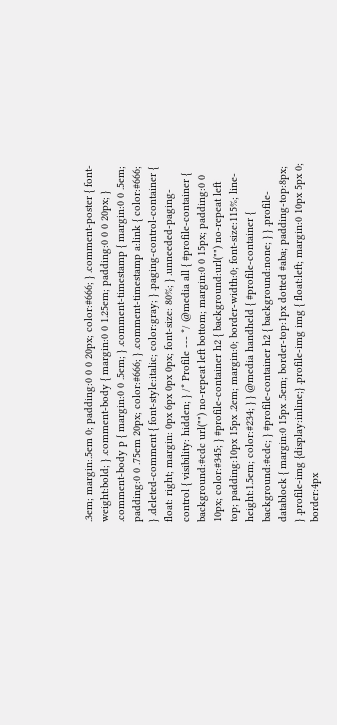.3em; margin:.5em 0; padding:0 0 0 20px; color:#666; } .comment-poster { font-weight:bold; } .comment-body { margin:0 0 1.25em; padding:0 0 0 20px; } .comment-body p { margin:0 0 .5em; } .comment-timestamp { margin:0 0 .5em; padding:0 0 .75em 20px; color:#666; } .comment-timestamp a:link { color:#666; } .deleted-comment { font-style:italic; color:gray; } .paging-control-container { float: right; margin: 0px 6px 0px 0px; font-size: 80%; } .unneeded-paging-control { visibility: hidden; } /* Profile --- */ @media all { #profile-container { background:#cdc url("") no-repeat left bottom; margin:0 0 15px; padding:0 0 10px; color:#345; } #profile-container h2 { background:url("") no-repeat left top; padding:10px 15px .2em; margin:0; border-width:0; font-size:115%; line-height:1.5em; color:#234; } } @media handheld { #profile-container { background:#cdc; } #profile-container h2 { background:none; } } .profile-datablock { margin:0 15px .5em; border-top:1px dotted #aba; padding-top:8px; } .profile-img {display:inline;} .profile-img img { float:left; margin:0 10px 5px 0; border:4px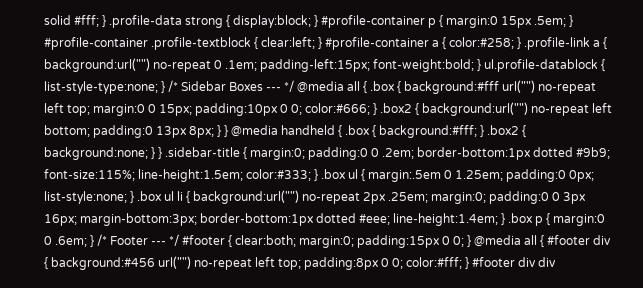solid #fff; } .profile-data strong { display:block; } #profile-container p { margin:0 15px .5em; } #profile-container .profile-textblock { clear:left; } #profile-container a { color:#258; } .profile-link a { background:url("") no-repeat 0 .1em; padding-left:15px; font-weight:bold; } ul.profile-datablock { list-style-type:none; } /* Sidebar Boxes --- */ @media all { .box { background:#fff url("") no-repeat left top; margin:0 0 15px; padding:10px 0 0; color:#666; } .box2 { background:url("") no-repeat left bottom; padding:0 13px 8px; } } @media handheld { .box { background:#fff; } .box2 { background:none; } } .sidebar-title { margin:0; padding:0 0 .2em; border-bottom:1px dotted #9b9; font-size:115%; line-height:1.5em; color:#333; } .box ul { margin:.5em 0 1.25em; padding:0 0px; list-style:none; } .box ul li { background:url("") no-repeat 2px .25em; margin:0; padding:0 0 3px 16px; margin-bottom:3px; border-bottom:1px dotted #eee; line-height:1.4em; } .box p { margin:0 0 .6em; } /* Footer --- */ #footer { clear:both; margin:0; padding:15px 0 0; } @media all { #footer div { background:#456 url("") no-repeat left top; padding:8px 0 0; color:#fff; } #footer div div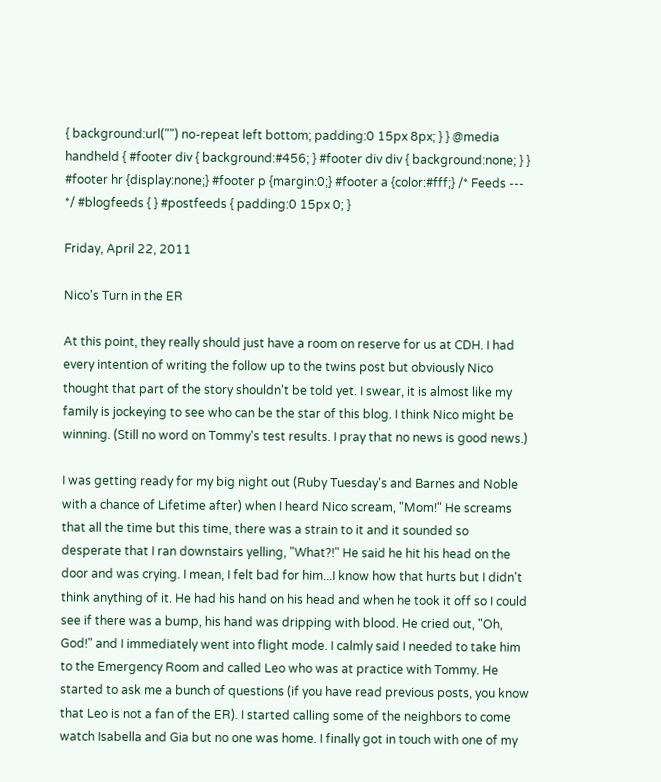{ background:url("") no-repeat left bottom; padding:0 15px 8px; } } @media handheld { #footer div { background:#456; } #footer div div { background:none; } } #footer hr {display:none;} #footer p {margin:0;} #footer a {color:#fff;} /* Feeds --- */ #blogfeeds { } #postfeeds { padding:0 15px 0; }

Friday, April 22, 2011

Nico's Turn in the ER

At this point, they really should just have a room on reserve for us at CDH. I had every intention of writing the follow up to the twins post but obviously Nico thought that part of the story shouldn't be told yet. I swear, it is almost like my family is jockeying to see who can be the star of this blog. I think Nico might be winning. (Still no word on Tommy's test results. I pray that no news is good news.)

I was getting ready for my big night out (Ruby Tuesday's and Barnes and Noble with a chance of Lifetime after) when I heard Nico scream, "Mom!" He screams that all the time but this time, there was a strain to it and it sounded so desperate that I ran downstairs yelling, "What?!" He said he hit his head on the door and was crying. I mean, I felt bad for him...I know how that hurts but I didn't think anything of it. He had his hand on his head and when he took it off so I could see if there was a bump, his hand was dripping with blood. He cried out, "Oh, God!" and I immediately went into flight mode. I calmly said I needed to take him to the Emergency Room and called Leo who was at practice with Tommy. He started to ask me a bunch of questions (if you have read previous posts, you know that Leo is not a fan of the ER). I started calling some of the neighbors to come watch Isabella and Gia but no one was home. I finally got in touch with one of my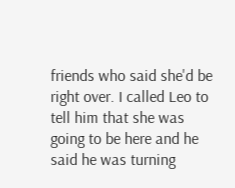friends who said she'd be right over. I called Leo to tell him that she was going to be here and he said he was turning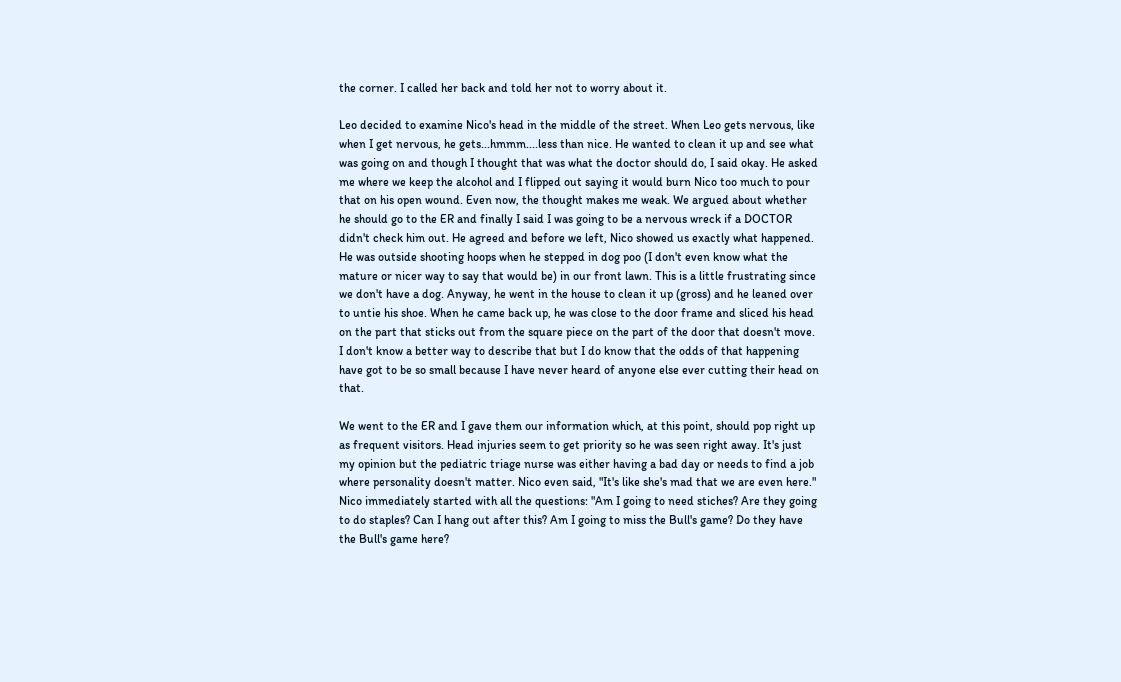the corner. I called her back and told her not to worry about it.

Leo decided to examine Nico's head in the middle of the street. When Leo gets nervous, like when I get nervous, he gets...hmmm....less than nice. He wanted to clean it up and see what was going on and though I thought that was what the doctor should do, I said okay. He asked me where we keep the alcohol and I flipped out saying it would burn Nico too much to pour that on his open wound. Even now, the thought makes me weak. We argued about whether he should go to the ER and finally I said I was going to be a nervous wreck if a DOCTOR didn't check him out. He agreed and before we left, Nico showed us exactly what happened. He was outside shooting hoops when he stepped in dog poo (I don't even know what the mature or nicer way to say that would be) in our front lawn. This is a little frustrating since we don't have a dog. Anyway, he went in the house to clean it up (gross) and he leaned over to untie his shoe. When he came back up, he was close to the door frame and sliced his head on the part that sticks out from the square piece on the part of the door that doesn't move. I don't know a better way to describe that but I do know that the odds of that happening have got to be so small because I have never heard of anyone else ever cutting their head on that.

We went to the ER and I gave them our information which, at this point, should pop right up as frequent visitors. Head injuries seem to get priority so he was seen right away. It's just my opinion but the pediatric triage nurse was either having a bad day or needs to find a job where personality doesn't matter. Nico even said, "It's like she's mad that we are even here." Nico immediately started with all the questions: "Am I going to need stiches? Are they going to do staples? Can I hang out after this? Am I going to miss the Bull's game? Do they have the Bull's game here?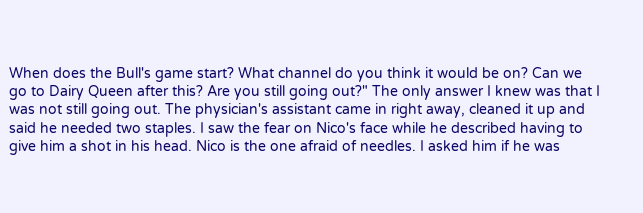When does the Bull's game start? What channel do you think it would be on? Can we go to Dairy Queen after this? Are you still going out?" The only answer I knew was that I was not still going out. The physician's assistant came in right away, cleaned it up and said he needed two staples. I saw the fear on Nico's face while he described having to give him a shot in his head. Nico is the one afraid of needles. I asked him if he was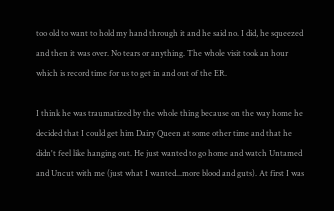too old to want to hold my hand through it and he said no. I did, he squeezed and then it was over. No tears or anything. The whole visit took an hour which is record time for us to get in and out of the ER.

I think he was traumatized by the whole thing because on the way home he decided that I could get him Dairy Queen at some other time and that he didn't feel like hanging out. He just wanted to go home and watch Untamed and Uncut with me (just what I wanted...more blood and guts). At first I was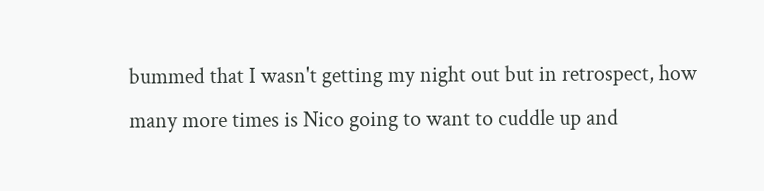bummed that I wasn't getting my night out but in retrospect, how many more times is Nico going to want to cuddle up and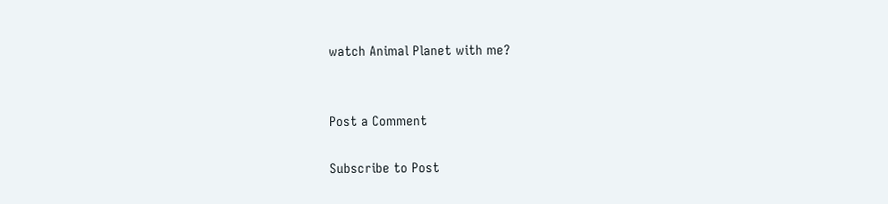watch Animal Planet with me?


Post a Comment

Subscribe to Post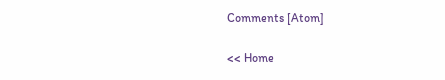Comments [Atom]

<< Home